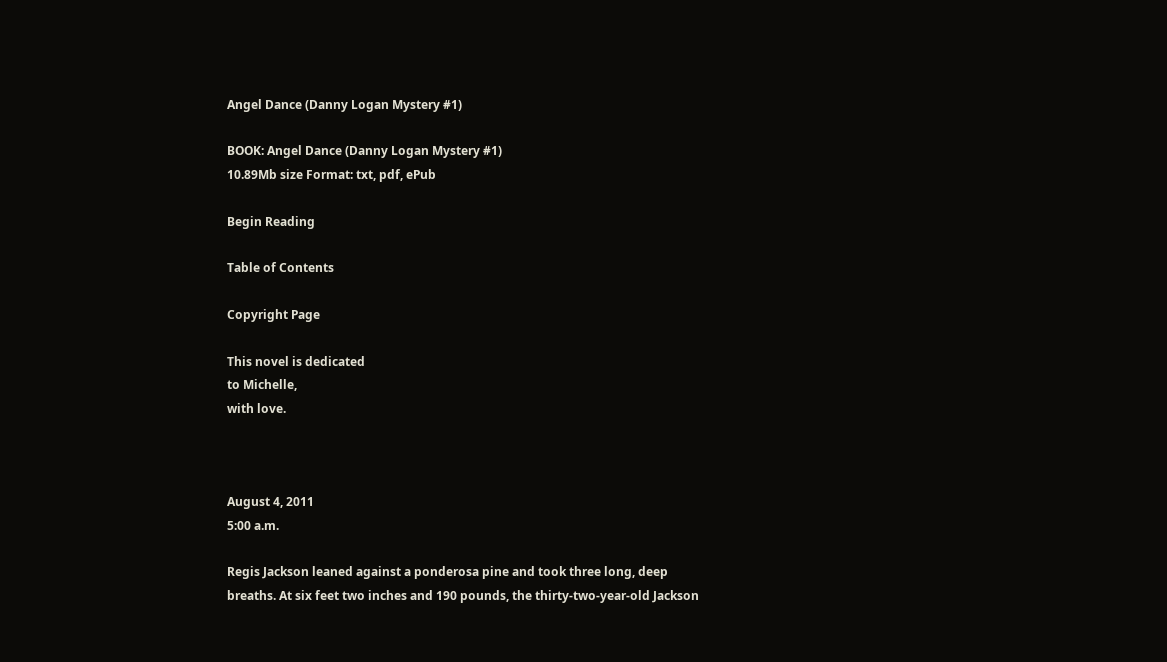Angel Dance (Danny Logan Mystery #1)

BOOK: Angel Dance (Danny Logan Mystery #1)
10.89Mb size Format: txt, pdf, ePub

Begin Reading

Table of Contents

Copyright Page

This novel is dedicated
to Michelle,
with love.



August 4, 2011
5:00 a.m.

Regis Jackson leaned against a ponderosa pine and took three long, deep breaths. At six feet two inches and 190 pounds, the thirty-two-year-old Jackson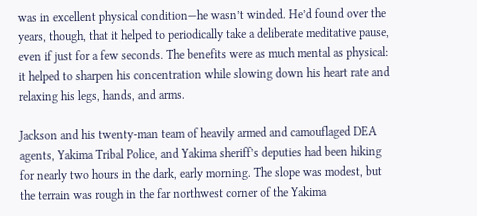was in excellent physical condition—he wasn’t winded. He’d found over the years, though, that it helped to periodically take a deliberate meditative pause, even if just for a few seconds. The benefits were as much mental as physical: it helped to sharpen his concentration while slowing down his heart rate and relaxing his legs, hands, and arms.

Jackson and his twenty-man team of heavily armed and camouflaged DEA agents, Yakima Tribal Police, and Yakima sheriff’s deputies had been hiking for nearly two hours in the dark, early morning. The slope was modest, but the terrain was rough in the far northwest corner of the Yakima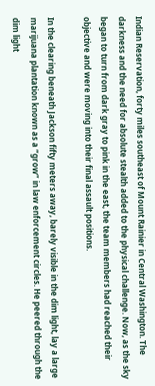Indian Reservation, forty miles southeast of Mount Rainier in Central Washington. The darkness and the need for absolute stealth added to the physical challenge. Now, as the sky began to turn from dark gray to pink in the east, the team members had reached their objective and were moving into their final assault positions.

In the clearing beneath Jackson fifty meters away, barely visible in the dim light, lay a large marijuana plantation known as a “grow” in law enforcement circles. He peered through the dim light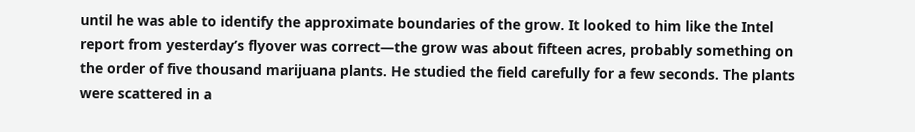until he was able to identify the approximate boundaries of the grow. It looked to him like the Intel report from yesterday’s flyover was correct—the grow was about fifteen acres, probably something on the order of five thousand marijuana plants. He studied the field carefully for a few seconds. The plants were scattered in a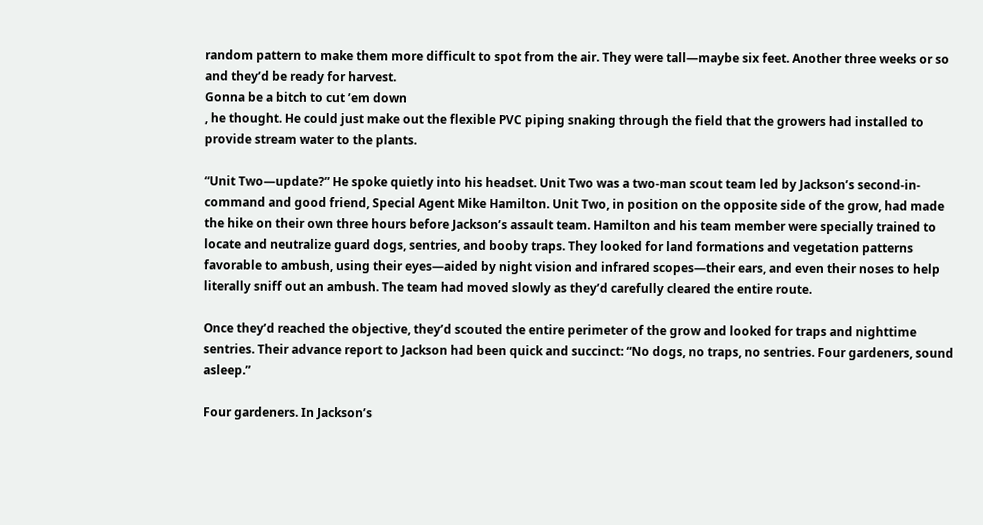random pattern to make them more difficult to spot from the air. They were tall—maybe six feet. Another three weeks or so and they’d be ready for harvest.
Gonna be a bitch to cut ’em down
, he thought. He could just make out the flexible PVC piping snaking through the field that the growers had installed to provide stream water to the plants.

“Unit Two—update?” He spoke quietly into his headset. Unit Two was a two-man scout team led by Jackson’s second-in-command and good friend, Special Agent Mike Hamilton. Unit Two, in position on the opposite side of the grow, had made the hike on their own three hours before Jackson’s assault team. Hamilton and his team member were specially trained to locate and neutralize guard dogs, sentries, and booby traps. They looked for land formations and vegetation patterns favorable to ambush, using their eyes—aided by night vision and infrared scopes—their ears, and even their noses to help literally sniff out an ambush. The team had moved slowly as they’d carefully cleared the entire route.

Once they’d reached the objective, they’d scouted the entire perimeter of the grow and looked for traps and nighttime sentries. Their advance report to Jackson had been quick and succinct: “No dogs, no traps, no sentries. Four gardeners, sound asleep.”

Four gardeners. In Jackson’s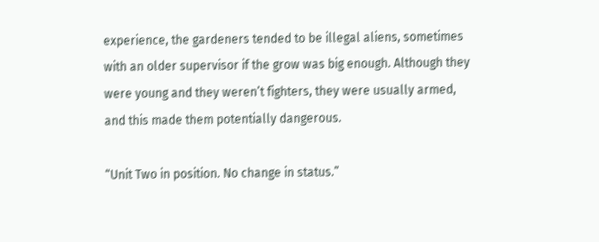experience, the gardeners tended to be illegal aliens, sometimes with an older supervisor if the grow was big enough. Although they were young and they weren’t fighters, they were usually armed, and this made them potentially dangerous.

“Unit Two in position. No change in status.”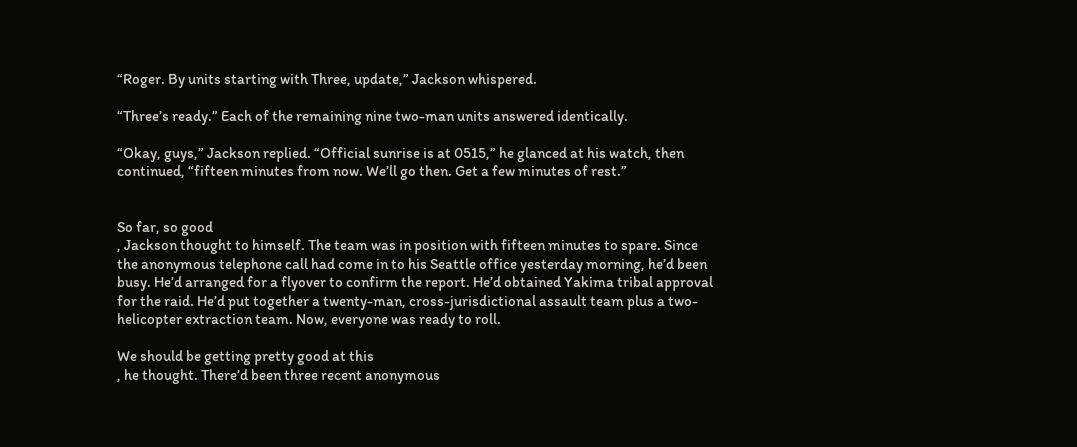“Roger. By units starting with Three, update,” Jackson whispered.

“Three’s ready.” Each of the remaining nine two-man units answered identically.

“Okay, guys,” Jackson replied. “Official sunrise is at 0515,” he glanced at his watch, then continued, “fifteen minutes from now. We’ll go then. Get a few minutes of rest.”


So far, so good
, Jackson thought to himself. The team was in position with fifteen minutes to spare. Since the anonymous telephone call had come in to his Seattle office yesterday morning, he’d been busy. He’d arranged for a flyover to confirm the report. He’d obtained Yakima tribal approval for the raid. He’d put together a twenty-man, cross-jurisdictional assault team plus a two-helicopter extraction team. Now, everyone was ready to roll.

We should be getting pretty good at this
, he thought. There’d been three recent anonymous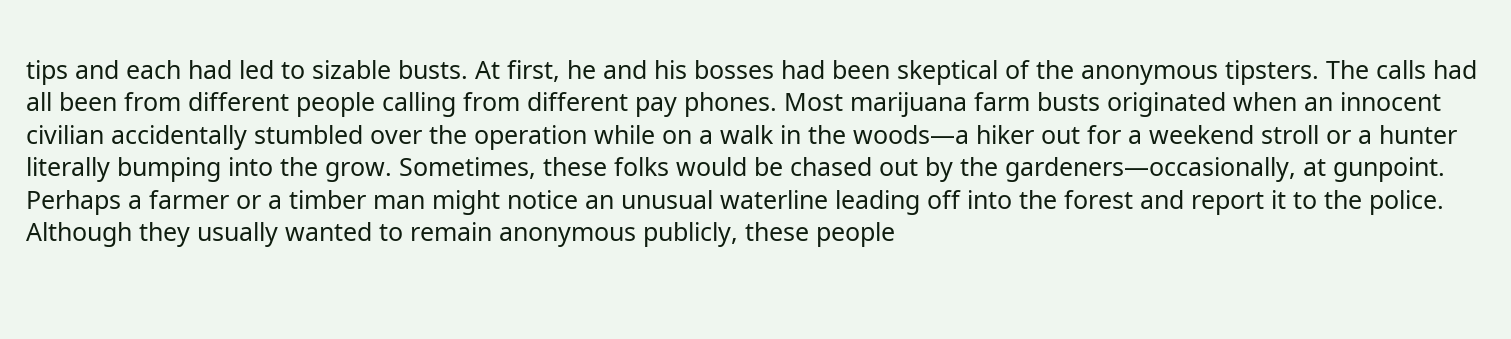tips and each had led to sizable busts. At first, he and his bosses had been skeptical of the anonymous tipsters. The calls had all been from different people calling from different pay phones. Most marijuana farm busts originated when an innocent civilian accidentally stumbled over the operation while on a walk in the woods—a hiker out for a weekend stroll or a hunter literally bumping into the grow. Sometimes, these folks would be chased out by the gardeners—occasionally, at gunpoint. Perhaps a farmer or a timber man might notice an unusual waterline leading off into the forest and report it to the police. Although they usually wanted to remain anonymous publicly, these people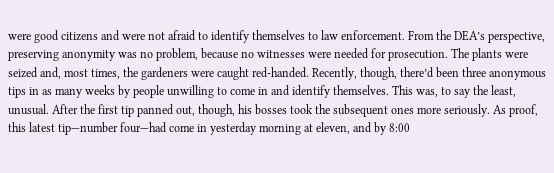were good citizens and were not afraid to identify themselves to law enforcement. From the DEA’s perspective, preserving anonymity was no problem, because no witnesses were needed for prosecution. The plants were seized and, most times, the gardeners were caught red-handed. Recently, though, there’d been three anonymous tips in as many weeks by people unwilling to come in and identify themselves. This was, to say the least, unusual. After the first tip panned out, though, his bosses took the subsequent ones more seriously. As proof, this latest tip—number four—had come in yesterday morning at eleven, and by 8:00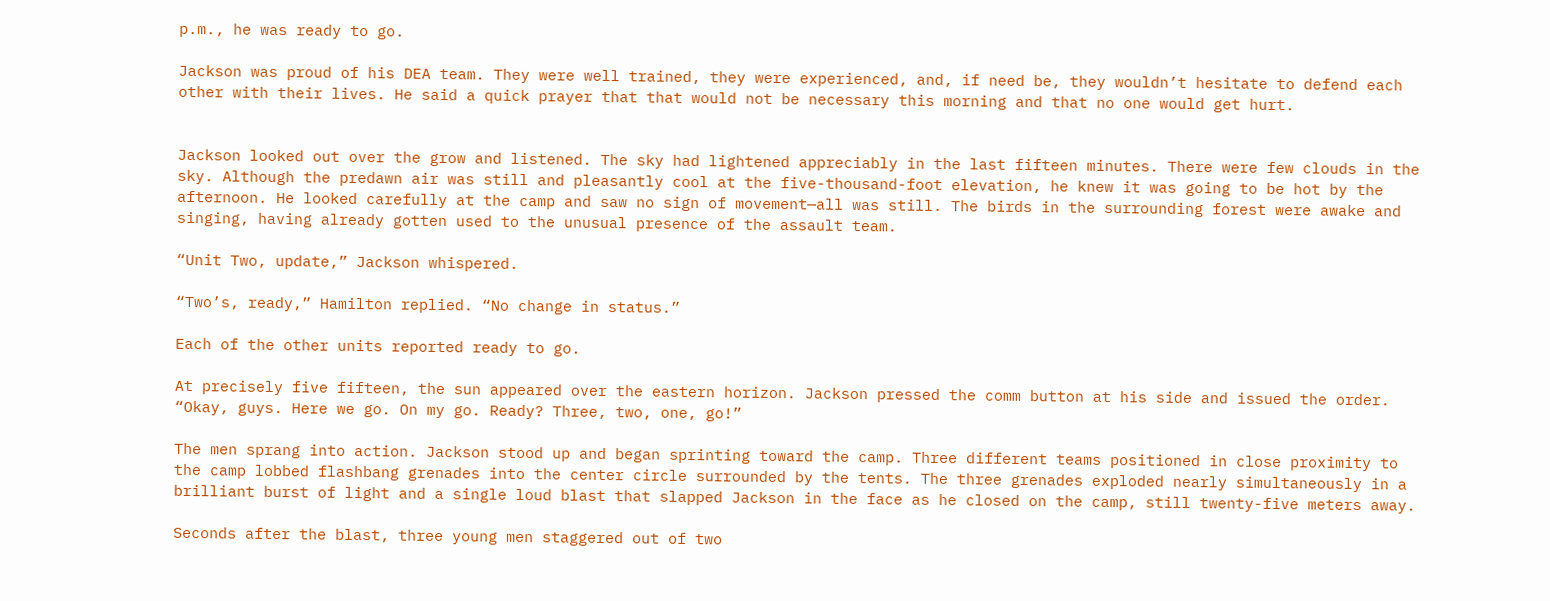p.m., he was ready to go.

Jackson was proud of his DEA team. They were well trained, they were experienced, and, if need be, they wouldn’t hesitate to defend each other with their lives. He said a quick prayer that that would not be necessary this morning and that no one would get hurt.


Jackson looked out over the grow and listened. The sky had lightened appreciably in the last fifteen minutes. There were few clouds in the sky. Although the predawn air was still and pleasantly cool at the five-thousand-foot elevation, he knew it was going to be hot by the afternoon. He looked carefully at the camp and saw no sign of movement—all was still. The birds in the surrounding forest were awake and singing, having already gotten used to the unusual presence of the assault team.

“Unit Two, update,” Jackson whispered.

“Two’s, ready,” Hamilton replied. “No change in status.”

Each of the other units reported ready to go.

At precisely five fifteen, the sun appeared over the eastern horizon. Jackson pressed the comm button at his side and issued the order. “Okay, guys. Here we go. On my go. Ready? Three, two, one, go!”

The men sprang into action. Jackson stood up and began sprinting toward the camp. Three different teams positioned in close proximity to the camp lobbed flashbang grenades into the center circle surrounded by the tents. The three grenades exploded nearly simultaneously in a brilliant burst of light and a single loud blast that slapped Jackson in the face as he closed on the camp, still twenty-five meters away.

Seconds after the blast, three young men staggered out of two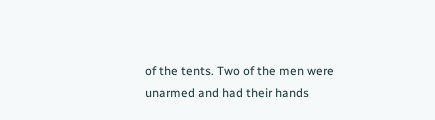of the tents. Two of the men were unarmed and had their hands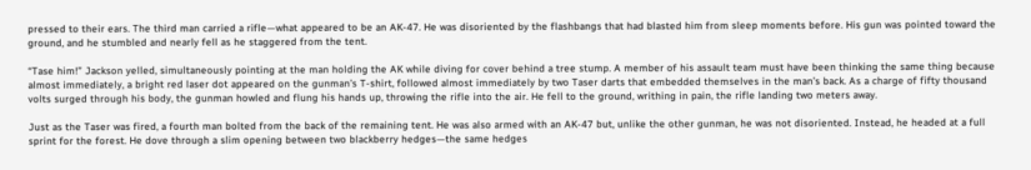pressed to their ears. The third man carried a rifle—what appeared to be an AK-47. He was disoriented by the flashbangs that had blasted him from sleep moments before. His gun was pointed toward the ground, and he stumbled and nearly fell as he staggered from the tent.

“Tase him!” Jackson yelled, simultaneously pointing at the man holding the AK while diving for cover behind a tree stump. A member of his assault team must have been thinking the same thing because almost immediately, a bright red laser dot appeared on the gunman’s T-shirt, followed almost immediately by two Taser darts that embedded themselves in the man’s back. As a charge of fifty thousand volts surged through his body, the gunman howled and flung his hands up, throwing the rifle into the air. He fell to the ground, writhing in pain, the rifle landing two meters away.

Just as the Taser was fired, a fourth man bolted from the back of the remaining tent. He was also armed with an AK-47 but, unlike the other gunman, he was not disoriented. Instead, he headed at a full sprint for the forest. He dove through a slim opening between two blackberry hedges—the same hedges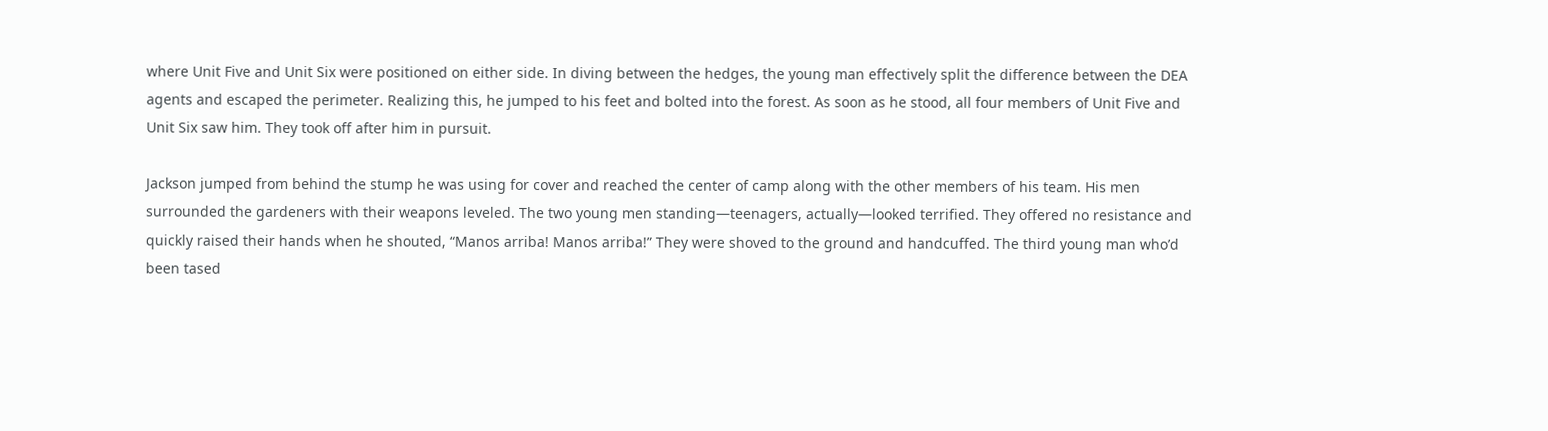where Unit Five and Unit Six were positioned on either side. In diving between the hedges, the young man effectively split the difference between the DEA agents and escaped the perimeter. Realizing this, he jumped to his feet and bolted into the forest. As soon as he stood, all four members of Unit Five and Unit Six saw him. They took off after him in pursuit.

Jackson jumped from behind the stump he was using for cover and reached the center of camp along with the other members of his team. His men surrounded the gardeners with their weapons leveled. The two young men standing—teenagers, actually—looked terrified. They offered no resistance and quickly raised their hands when he shouted, “Manos arriba! Manos arriba!” They were shoved to the ground and handcuffed. The third young man who’d been tased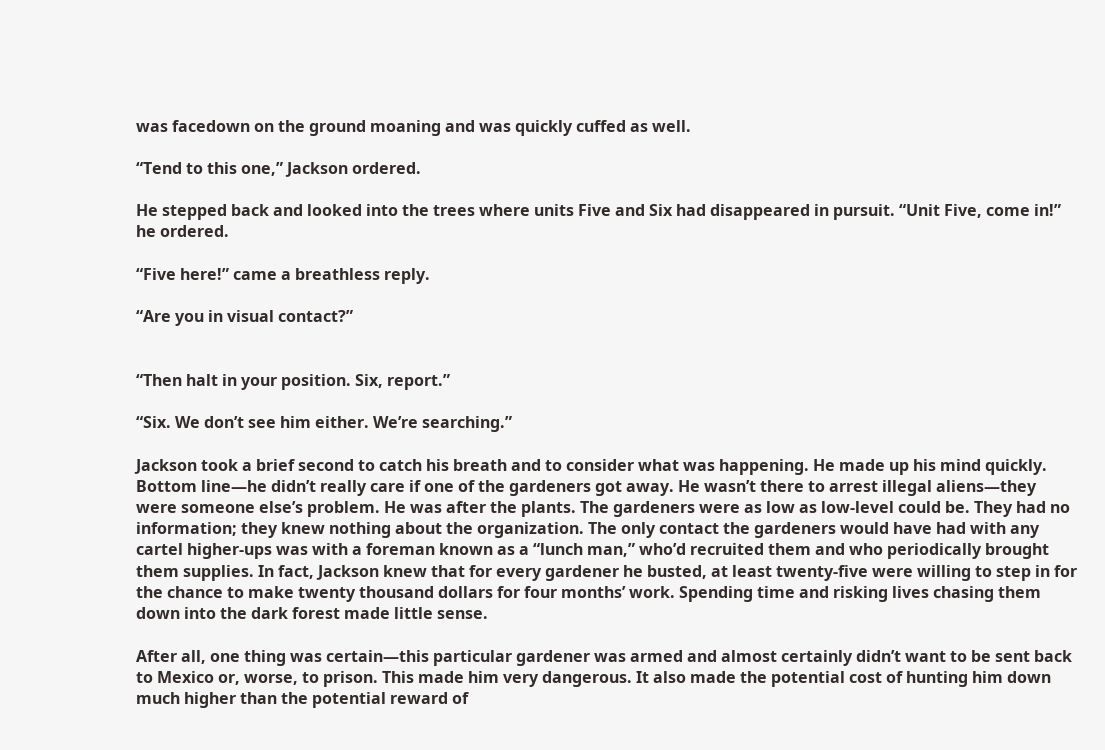was facedown on the ground moaning and was quickly cuffed as well.

“Tend to this one,” Jackson ordered.

He stepped back and looked into the trees where units Five and Six had disappeared in pursuit. “Unit Five, come in!” he ordered.

“Five here!” came a breathless reply.

“Are you in visual contact?”


“Then halt in your position. Six, report.”

“Six. We don’t see him either. We’re searching.”

Jackson took a brief second to catch his breath and to consider what was happening. He made up his mind quickly. Bottom line—he didn’t really care if one of the gardeners got away. He wasn’t there to arrest illegal aliens—they were someone else’s problem. He was after the plants. The gardeners were as low as low-level could be. They had no information; they knew nothing about the organization. The only contact the gardeners would have had with any cartel higher-ups was with a foreman known as a “lunch man,” who’d recruited them and who periodically brought them supplies. In fact, Jackson knew that for every gardener he busted, at least twenty-five were willing to step in for the chance to make twenty thousand dollars for four months’ work. Spending time and risking lives chasing them down into the dark forest made little sense.

After all, one thing was certain—this particular gardener was armed and almost certainly didn’t want to be sent back to Mexico or, worse, to prison. This made him very dangerous. It also made the potential cost of hunting him down much higher than the potential reward of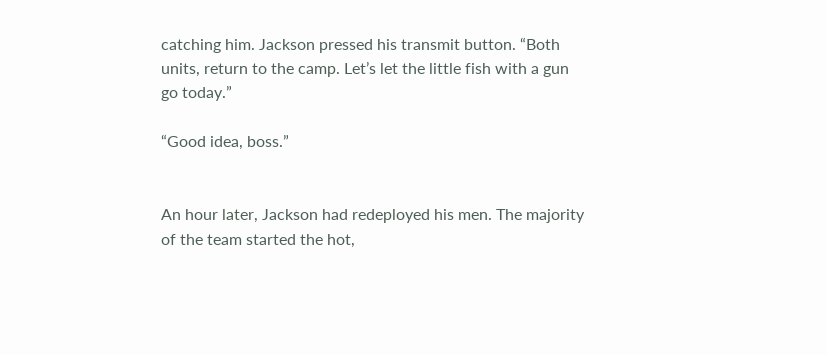catching him. Jackson pressed his transmit button. “Both units, return to the camp. Let’s let the little fish with a gun go today.”

“Good idea, boss.”


An hour later, Jackson had redeployed his men. The majority of the team started the hot,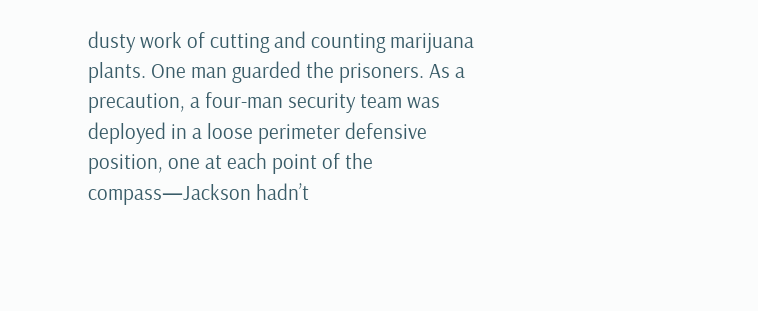dusty work of cutting and counting marijuana plants. One man guarded the prisoners. As a precaution, a four-man security team was deployed in a loose perimeter defensive position, one at each point of the compass—Jackson hadn’t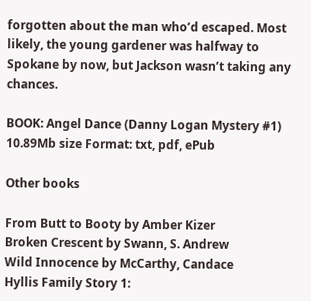forgotten about the man who’d escaped. Most likely, the young gardener was halfway to Spokane by now, but Jackson wasn’t taking any chances.

BOOK: Angel Dance (Danny Logan Mystery #1)
10.89Mb size Format: txt, pdf, ePub

Other books

From Butt to Booty by Amber Kizer
Broken Crescent by Swann, S. Andrew
Wild Innocence by McCarthy, Candace
Hyllis Family Story 1: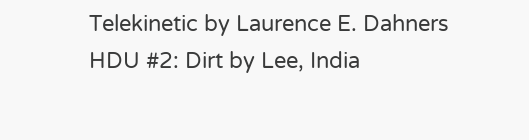Telekinetic by Laurence E. Dahners
HDU #2: Dirt by Lee, India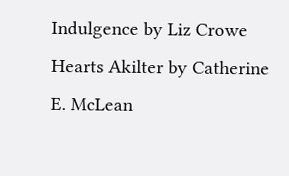Indulgence by Liz Crowe
Hearts Akilter by Catherine E. McLean